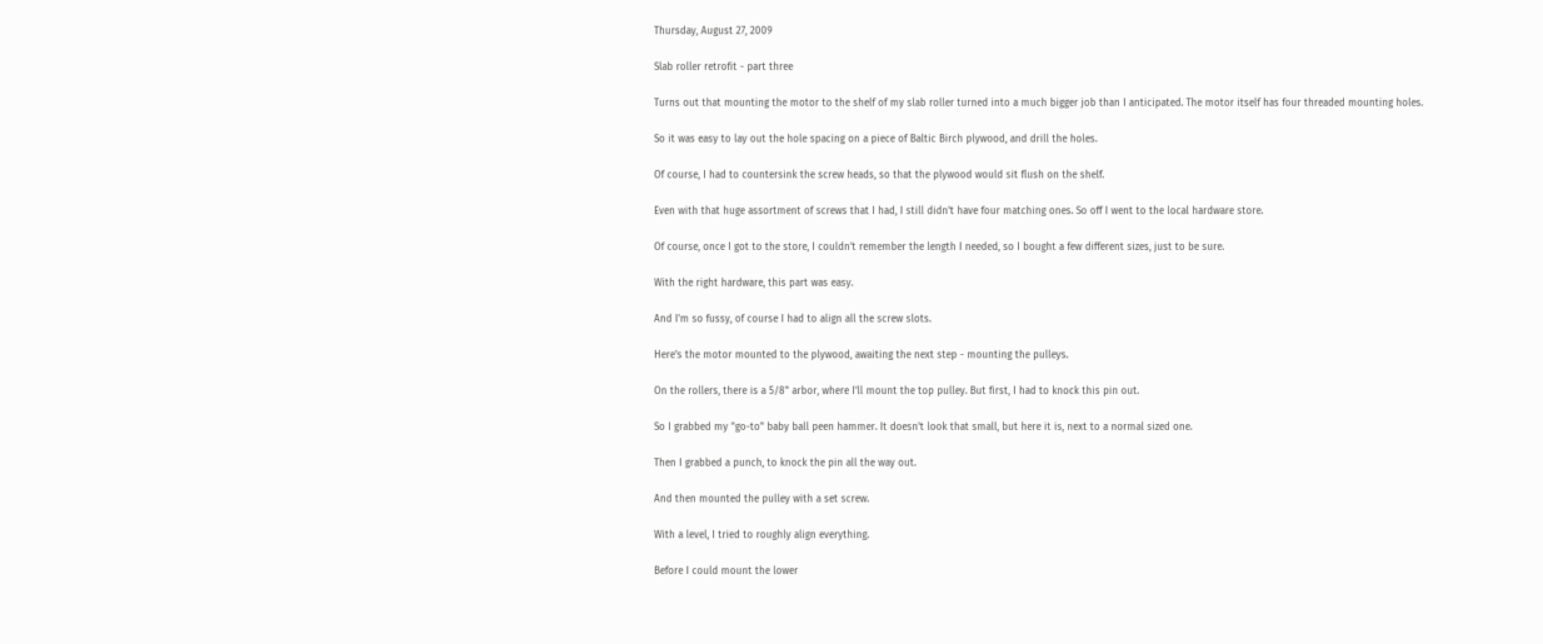Thursday, August 27, 2009

Slab roller retrofit - part three

Turns out that mounting the motor to the shelf of my slab roller turned into a much bigger job than I anticipated. The motor itself has four threaded mounting holes.

So it was easy to lay out the hole spacing on a piece of Baltic Birch plywood, and drill the holes.

Of course, I had to countersink the screw heads, so that the plywood would sit flush on the shelf.

Even with that huge assortment of screws that I had, I still didn't have four matching ones. So off I went to the local hardware store.

Of course, once I got to the store, I couldn't remember the length I needed, so I bought a few different sizes, just to be sure.

With the right hardware, this part was easy.

And I'm so fussy, of course I had to align all the screw slots.

Here's the motor mounted to the plywood, awaiting the next step - mounting the pulleys.

On the rollers, there is a 5/8" arbor, where I'll mount the top pulley. But first, I had to knock this pin out.

So I grabbed my "go-to" baby ball peen hammer. It doesn't look that small, but here it is, next to a normal sized one.

Then I grabbed a punch, to knock the pin all the way out.

And then mounted the pulley with a set screw.

With a level, I tried to roughly align everything.

Before I could mount the lower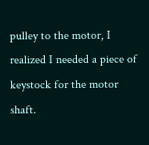pulley to the motor, I realized I needed a piece of keystock for the motor shaft.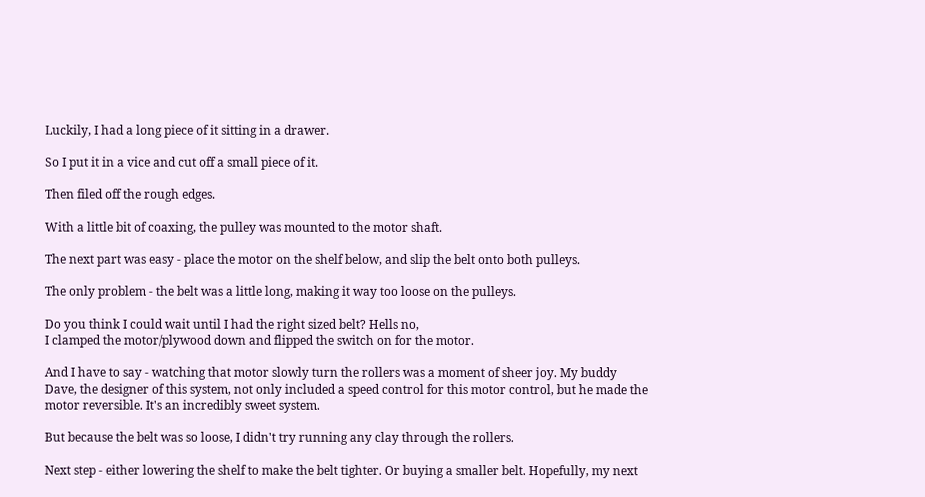Luckily, I had a long piece of it sitting in a drawer.

So I put it in a vice and cut off a small piece of it.

Then filed off the rough edges.

With a little bit of coaxing, the pulley was mounted to the motor shaft.

The next part was easy - place the motor on the shelf below, and slip the belt onto both pulleys.

The only problem - the belt was a little long, making it way too loose on the pulleys.

Do you think I could wait until I had the right sized belt? Hells no,
I clamped the motor/plywood down and flipped the switch on for the motor.

And I have to say - watching that motor slowly turn the rollers was a moment of sheer joy. My buddy Dave, the designer of this system, not only included a speed control for this motor control, but he made the motor reversible. It's an incredibly sweet system.

But because the belt was so loose, I didn't try running any clay through the rollers.

Next step - either lowering the shelf to make the belt tighter. Or buying a smaller belt. Hopefully, my next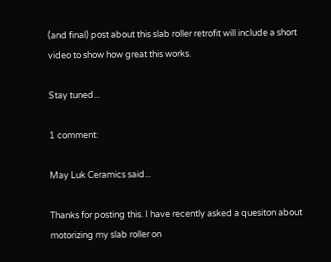(and final) post about this slab roller retrofit will include a short video to show how great this works.

Stay tuned...

1 comment:

May Luk Ceramics said...

Thanks for posting this. I have recently asked a quesiton about motorizing my slab roller on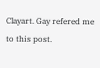Clayart. Gay refered me to this post.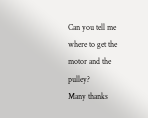Can you tell me where to get the motor and the pulley?
Many thanks